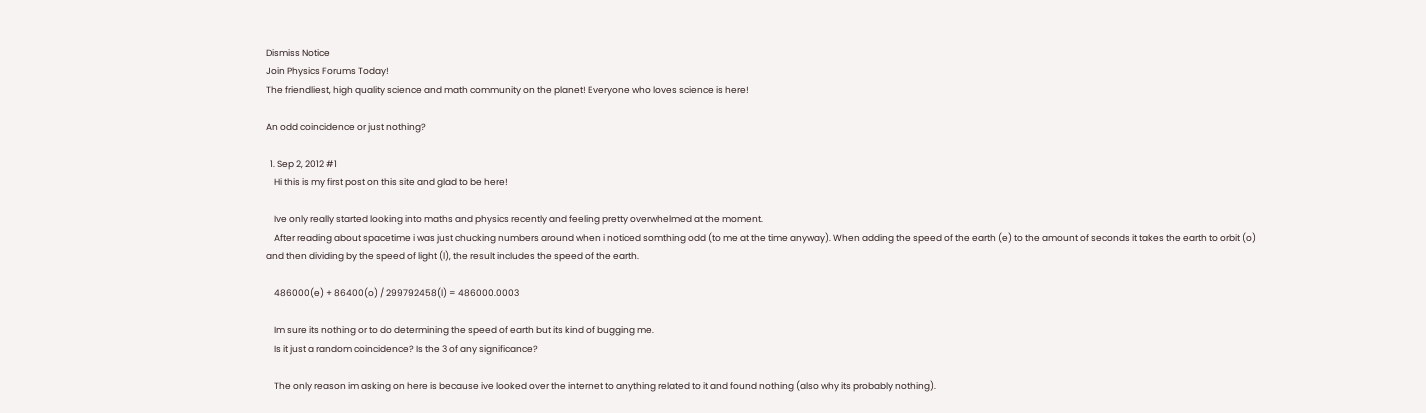Dismiss Notice
Join Physics Forums Today!
The friendliest, high quality science and math community on the planet! Everyone who loves science is here!

An odd coincidence or just nothing?

  1. Sep 2, 2012 #1
    Hi this is my first post on this site and glad to be here!

    Ive only really started looking into maths and physics recently and feeling pretty overwhelmed at the moment.
    After reading about spacetime i was just chucking numbers around when i noticed somthing odd (to me at the time anyway). When adding the speed of the earth (e) to the amount of seconds it takes the earth to orbit (o) and then dividing by the speed of light (l), the result includes the speed of the earth.

    486000(e) + 86400(o) / 299792458(l) = 486000.0003

    Im sure its nothing or to do determining the speed of earth but its kind of bugging me.
    Is it just a random coincidence? Is the 3 of any significance?

    The only reason im asking on here is because ive looked over the internet to anything related to it and found nothing (also why its probably nothing).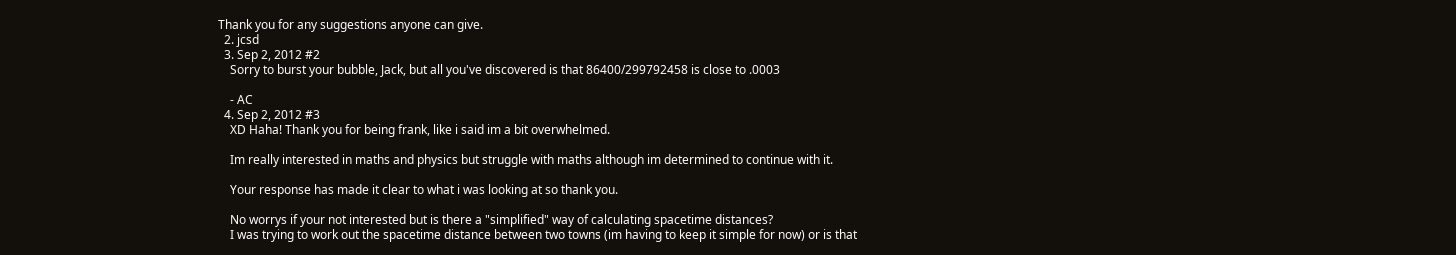Thank you for any suggestions anyone can give.
  2. jcsd
  3. Sep 2, 2012 #2
    Sorry to burst your bubble, Jack, but all you've discovered is that 86400/299792458 is close to .0003

    - AC
  4. Sep 2, 2012 #3
    XD Haha! Thank you for being frank, like i said im a bit overwhelmed.

    Im really interested in maths and physics but struggle with maths although im determined to continue with it.

    Your response has made it clear to what i was looking at so thank you.

    No worrys if your not interested but is there a "simplified" way of calculating spacetime distances?
    I was trying to work out the spacetime distance between two towns (im having to keep it simple for now) or is that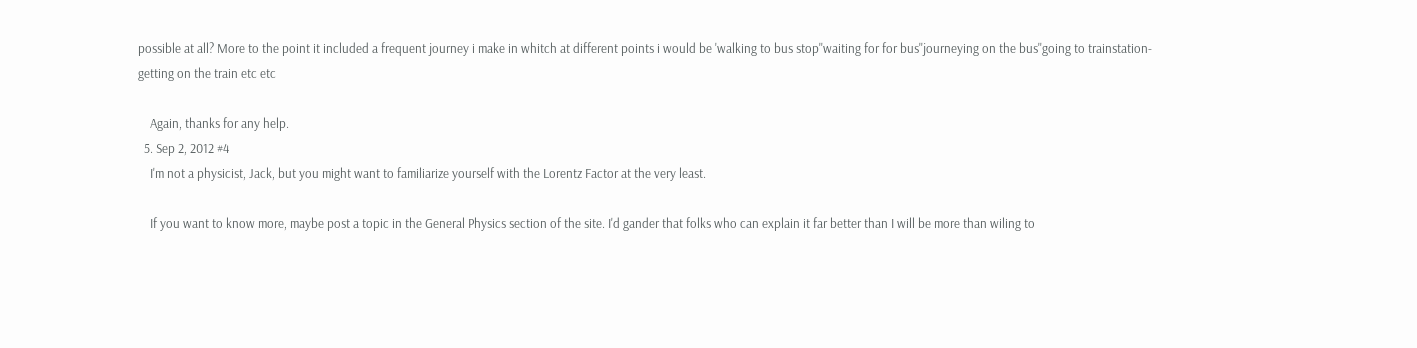possible at all? More to the point it included a frequent journey i make in whitch at different points i would be 'walking to bus stop''waiting for for bus''journeying on the bus''going to trainstation-getting on the train etc etc

    Again, thanks for any help.
  5. Sep 2, 2012 #4
    I'm not a physicist, Jack, but you might want to familiarize yourself with the Lorentz Factor at the very least.

    If you want to know more, maybe post a topic in the General Physics section of the site. I'd gander that folks who can explain it far better than I will be more than wiling to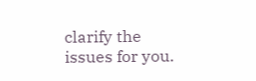clarify the issues for you.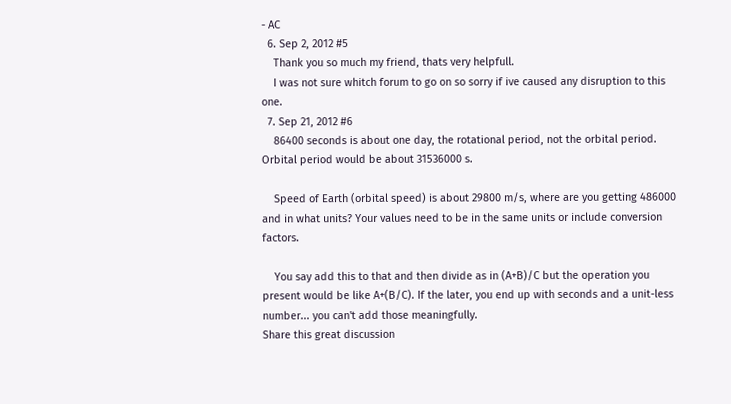- AC
  6. Sep 2, 2012 #5
    Thank you so much my friend, thats very helpfull.
    I was not sure whitch forum to go on so sorry if ive caused any disruption to this one.
  7. Sep 21, 2012 #6
    86400 seconds is about one day, the rotational period, not the orbital period. Orbital period would be about 31536000 s.

    Speed of Earth (orbital speed) is about 29800 m/s, where are you getting 486000 and in what units? Your values need to be in the same units or include conversion factors.

    You say add this to that and then divide as in (A+B)/C but the operation you present would be like A+(B/C). If the later, you end up with seconds and a unit-less number... you can't add those meaningfully.
Share this great discussion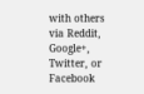with others via Reddit, Google+, Twitter, or Facebook